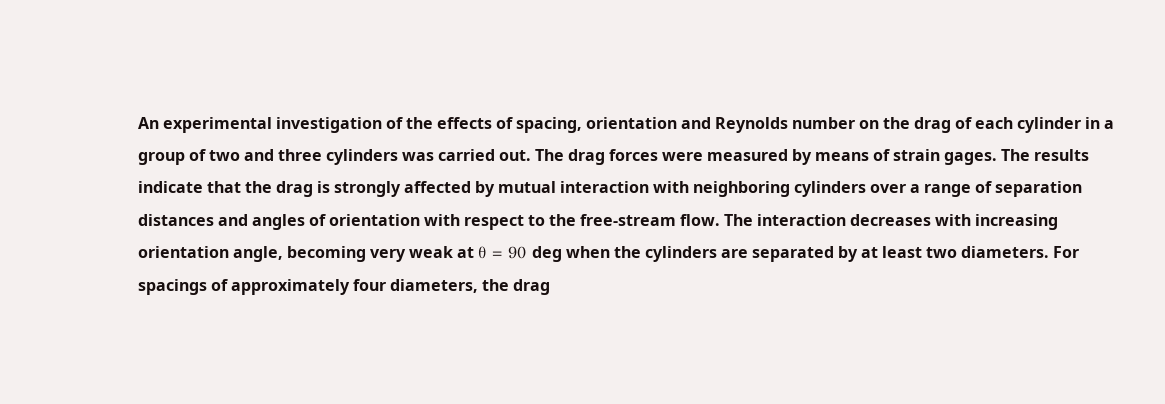An experimental investigation of the effects of spacing, orientation and Reynolds number on the drag of each cylinder in a group of two and three cylinders was carried out. The drag forces were measured by means of strain gages. The results indicate that the drag is strongly affected by mutual interaction with neighboring cylinders over a range of separation distances and angles of orientation with respect to the free-stream flow. The interaction decreases with increasing orientation angle, becoming very weak at θ = 90 deg when the cylinders are separated by at least two diameters. For spacings of approximately four diameters, the drag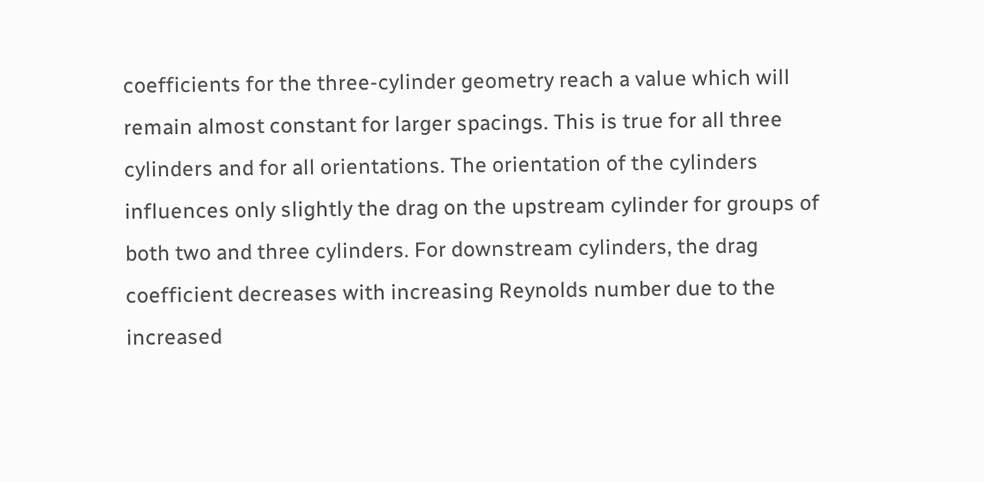coefficients for the three-cylinder geometry reach a value which will remain almost constant for larger spacings. This is true for all three cylinders and for all orientations. The orientation of the cylinders influences only slightly the drag on the upstream cylinder for groups of both two and three cylinders. For downstream cylinders, the drag coefficient decreases with increasing Reynolds number due to the increased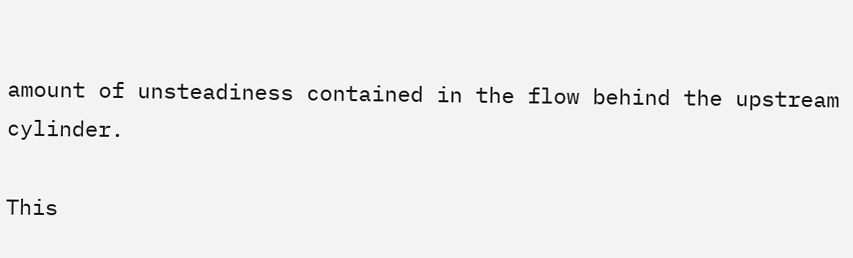amount of unsteadiness contained in the flow behind the upstream cylinder.

This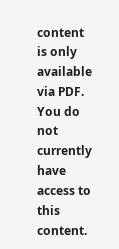content is only available via PDF.
You do not currently have access to this content.